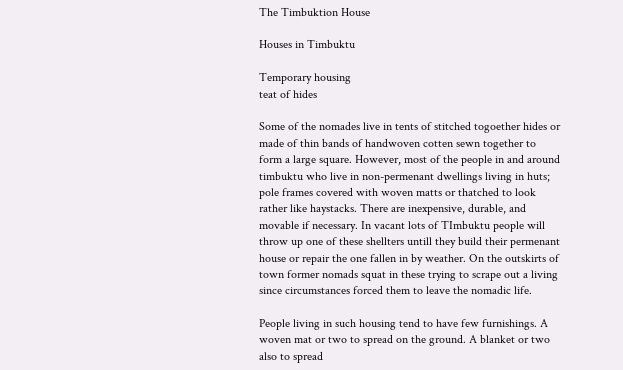The Timbuktion House

Houses in Timbuktu

Temporary housing
teat of hides

Some of the nomades live in tents of stitched togoether hides or made of thin bands of handwoven cotten sewn together to form a large square. However, most of the people in and around timbuktu who live in non-permenant dwellings living in huts;
pole frames covered with woven matts or thatched to look rather like haystacks. There are inexpensive, durable, and movable if necessary. In vacant lots of TImbuktu people will throw up one of these shellters untill they build their permenant house or repair the one fallen in by weather. On the outskirts of town former nomads squat in these trying to scrape out a living since circumstances forced them to leave the nomadic life.

People living in such housing tend to have few furnishings. A woven mat or two to spread on the ground. A blanket or two also to spread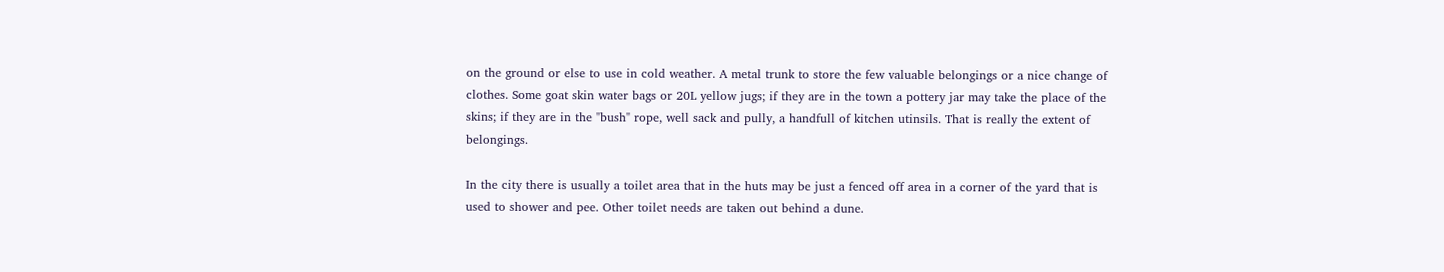on the ground or else to use in cold weather. A metal trunk to store the few valuable belongings or a nice change of clothes. Some goat skin water bags or 20L yellow jugs; if they are in the town a pottery jar may take the place of the skins; if they are in the "bush" rope, well sack and pully, a handfull of kitchen utinsils. That is really the extent of belongings.

In the city there is usually a toilet area that in the huts may be just a fenced off area in a corner of the yard that is used to shower and pee. Other toilet needs are taken out behind a dune.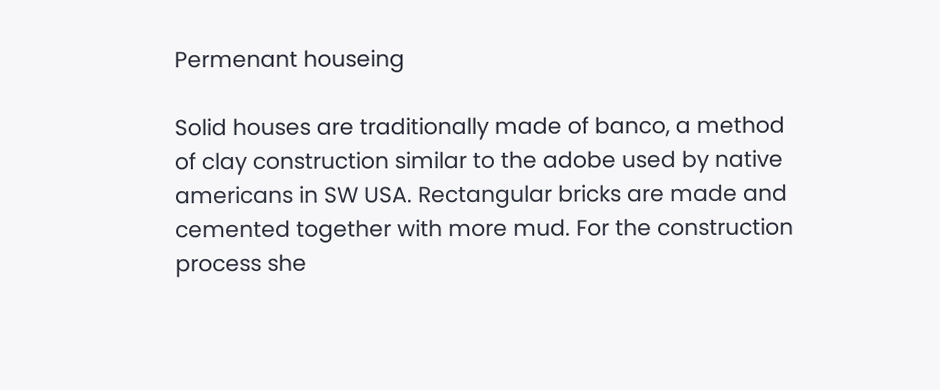Permenant houseing

Solid houses are traditionally made of banco, a method of clay construction similar to the adobe used by native americans in SW USA. Rectangular bricks are made and cemented together with more mud. For the construction process she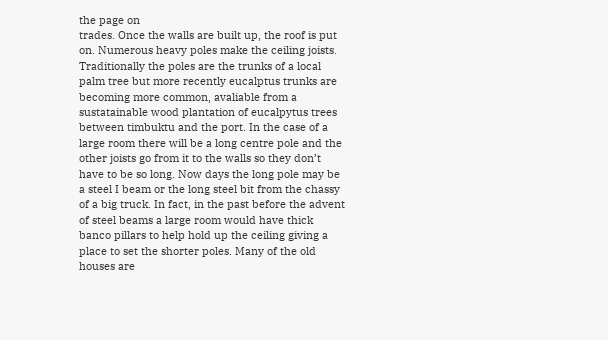the page on
trades. Once the walls are built up, the roof is put on. Numerous heavy poles make the ceiling joists. Traditionally the poles are the trunks of a local palm tree but more recently eucalptus trunks are becoming more common, avaliable from a sustatainable wood plantation of eucalpytus trees between timbuktu and the port. In the case of a large room there will be a long centre pole and the other joists go from it to the walls so they don’t have to be so long. Now days the long pole may be a steel I beam or the long steel bit from the chassy of a big truck. In fact, in the past before the advent of steel beams a large room would have thick banco pillars to help hold up the ceiling giving a place to set the shorter poles. Many of the old houses are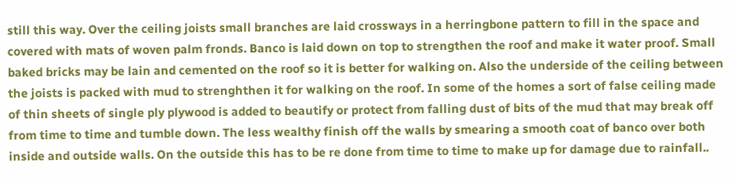still this way. Over the ceiling joists small branches are laid crossways in a herringbone pattern to fill in the space and covered with mats of woven palm fronds. Banco is laid down on top to strengthen the roof and make it water proof. Small baked bricks may be lain and cemented on the roof so it is better for walking on. Also the underside of the ceiling between the joists is packed with mud to strenghthen it for walking on the roof. In some of the homes a sort of false ceiling made of thin sheets of single ply plywood is added to beautify or protect from falling dust of bits of the mud that may break off from time to time and tumble down. The less wealthy finish off the walls by smearing a smooth coat of banco over both inside and outside walls. On the outside this has to be re done from time to time to make up for damage due to rainfall..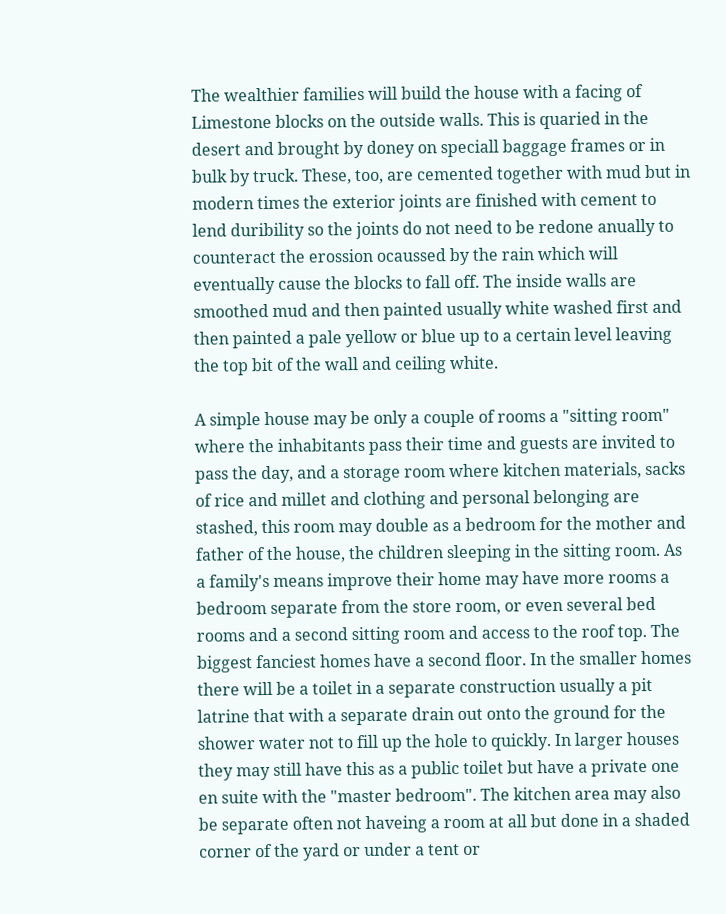The wealthier families will build the house with a facing of Limestone blocks on the outside walls. This is quaried in the desert and brought by doney on speciall baggage frames or in bulk by truck. These, too, are cemented together with mud but in modern times the exterior joints are finished with cement to lend duribility so the joints do not need to be redone anually to counteract the erossion ocaussed by the rain which will eventually cause the blocks to fall off. The inside walls are smoothed mud and then painted usually white washed first and then painted a pale yellow or blue up to a certain level leaving the top bit of the wall and ceiling white.

A simple house may be only a couple of rooms a "sitting room" where the inhabitants pass their time and guests are invited to pass the day, and a storage room where kitchen materials, sacks of rice and millet and clothing and personal belonging are stashed, this room may double as a bedroom for the mother and father of the house, the children sleeping in the sitting room. As a family's means improve their home may have more rooms a bedroom separate from the store room, or even several bed rooms and a second sitting room and access to the roof top. The biggest fanciest homes have a second floor. In the smaller homes there will be a toilet in a separate construction usually a pit latrine that with a separate drain out onto the ground for the shower water not to fill up the hole to quickly. In larger houses they may still have this as a public toilet but have a private one en suite with the "master bedroom". The kitchen area may also be separate often not haveing a room at all but done in a shaded corner of the yard or under a tent or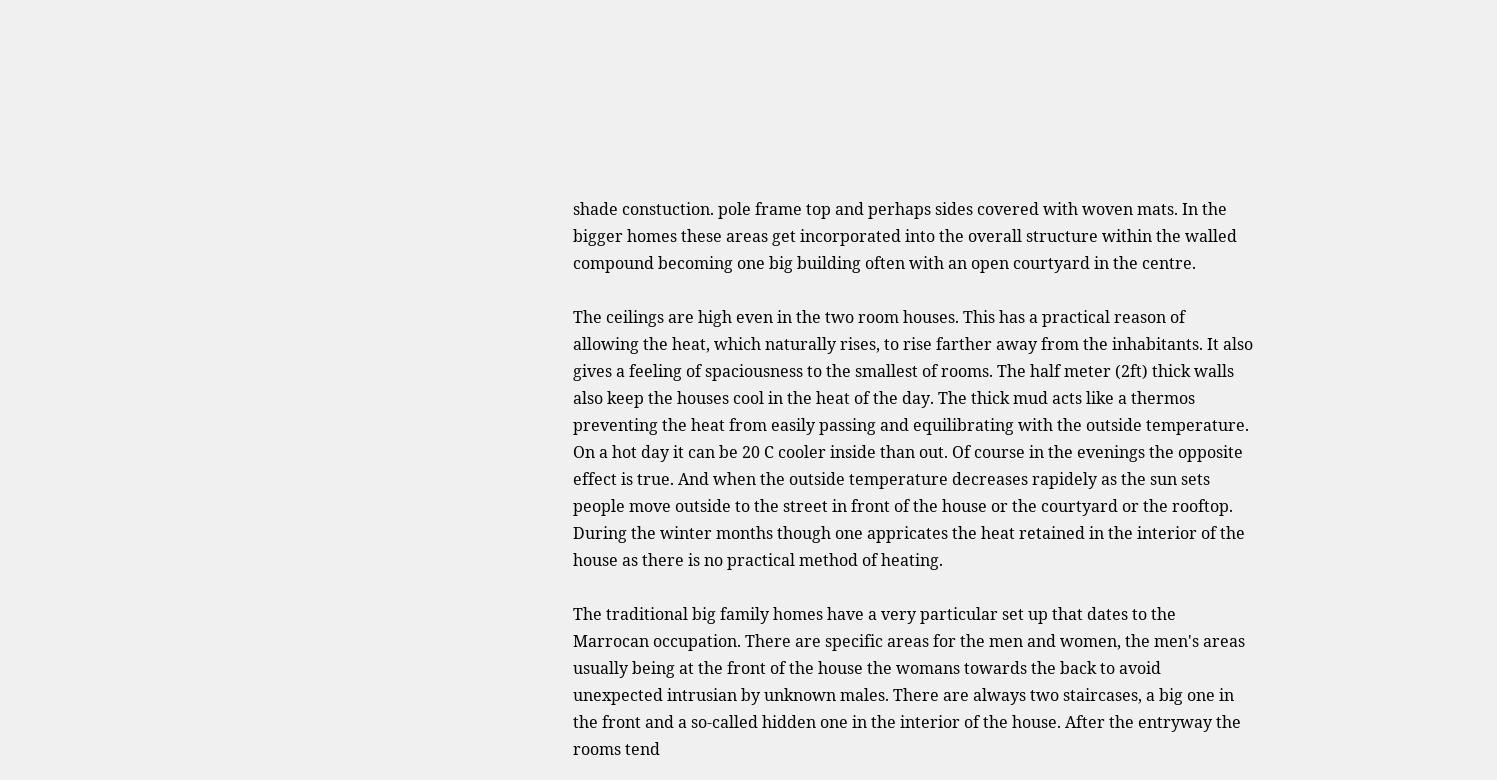shade constuction. pole frame top and perhaps sides covered with woven mats. In the bigger homes these areas get incorporated into the overall structure within the walled compound becoming one big building often with an open courtyard in the centre.

The ceilings are high even in the two room houses. This has a practical reason of allowing the heat, which naturally rises, to rise farther away from the inhabitants. It also gives a feeling of spaciousness to the smallest of rooms. The half meter (2ft) thick walls also keep the houses cool in the heat of the day. The thick mud acts like a thermos preventing the heat from easily passing and equilibrating with the outside temperature. On a hot day it can be 20 C cooler inside than out. Of course in the evenings the opposite effect is true. And when the outside temperature decreases rapidely as the sun sets people move outside to the street in front of the house or the courtyard or the rooftop. During the winter months though one appricates the heat retained in the interior of the house as there is no practical method of heating.

The traditional big family homes have a very particular set up that dates to the Marrocan occupation. There are specific areas for the men and women, the men's areas usually being at the front of the house the womans towards the back to avoid unexpected intrusian by unknown males. There are always two staircases, a big one in the front and a so-called hidden one in the interior of the house. After the entryway the rooms tend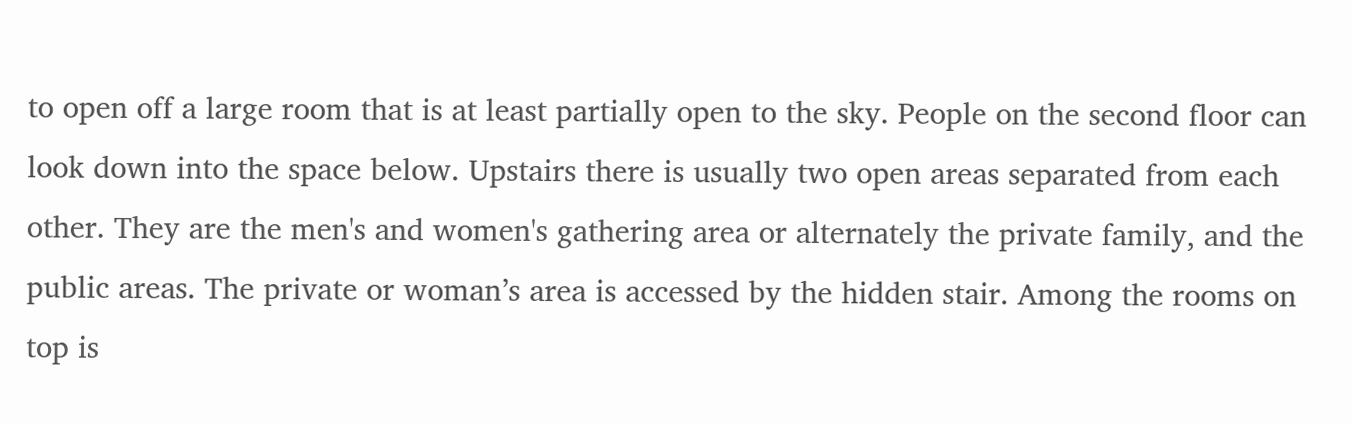to open off a large room that is at least partially open to the sky. People on the second floor can look down into the space below. Upstairs there is usually two open areas separated from each other. They are the men's and women's gathering area or alternately the private family, and the public areas. The private or woman’s area is accessed by the hidden stair. Among the rooms on top is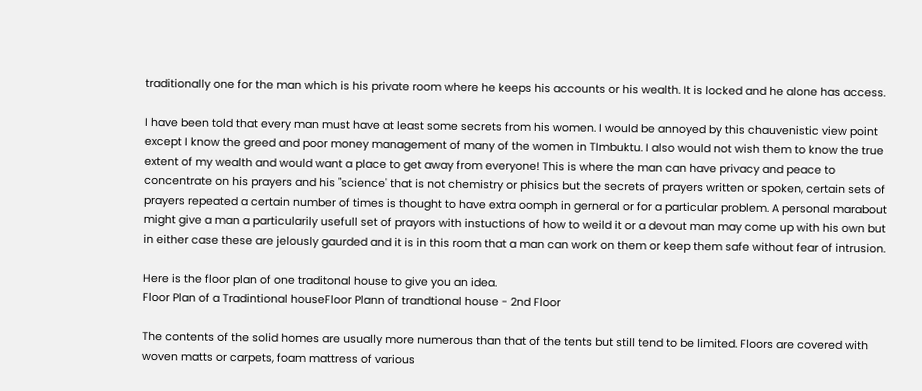traditionally one for the man which is his private room where he keeps his accounts or his wealth. It is locked and he alone has access.

I have been told that every man must have at least some secrets from his women. I would be annoyed by this chauvenistic view point except I know the greed and poor money management of many of the women in TImbuktu. I also would not wish them to know the true extent of my wealth and would want a place to get away from everyone! This is where the man can have privacy and peace to concentrate on his prayers and his "science' that is not chemistry or phisics but the secrets of prayers written or spoken, certain sets of prayers repeated a certain number of times is thought to have extra oomph in gerneral or for a particular problem. A personal marabout might give a man a particularily usefull set of prayors with instuctions of how to weild it or a devout man may come up with his own but in either case these are jelously gaurded and it is in this room that a man can work on them or keep them safe without fear of intrusion.

Here is the floor plan of one traditonal house to give you an idea.
Floor Plan of a Tradintional houseFloor Plann of trandtional house - 2nd Floor

The contents of the solid homes are usually more numerous than that of the tents but still tend to be limited. Floors are covered with woven matts or carpets, foam mattress of various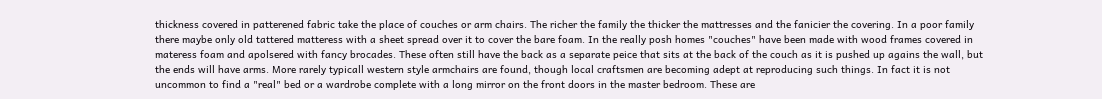thickness covered in patterened fabric take the place of couches or arm chairs. The richer the family the thicker the mattresses and the fanicier the covering. In a poor family there maybe only old tattered matteress with a sheet spread over it to cover the bare foam. In the really posh homes "couches" have been made with wood frames covered in materess foam and apolsered with fancy brocades. These often still have the back as a separate peice that sits at the back of the couch as it is pushed up agains the wall, but the ends will have arms. More rarely typicall western style armchairs are found, though local craftsmen are becoming adept at reproducing such things. In fact it is not uncommon to find a "real" bed or a wardrobe complete with a long mirror on the front doors in the master bedroom. These are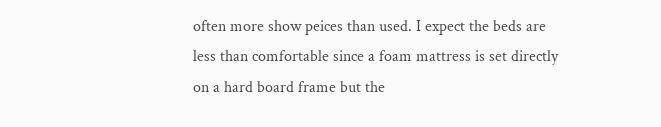often more show peices than used. I expect the beds are less than comfortable since a foam mattress is set directly on a hard board frame but the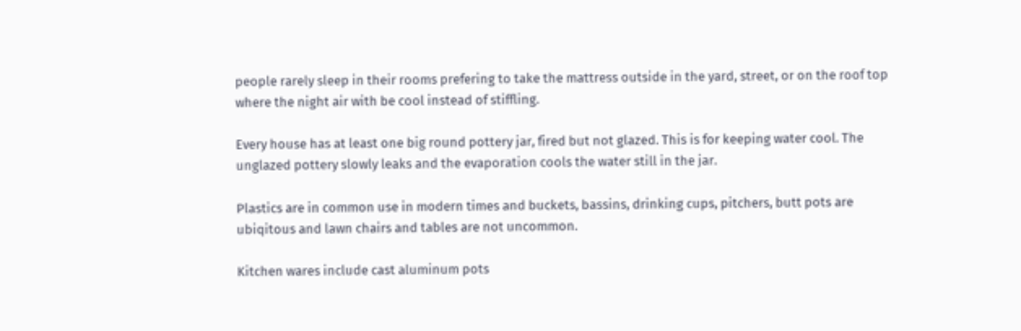people rarely sleep in their rooms prefering to take the mattress outside in the yard, street, or on the roof top where the night air with be cool instead of stiffling.

Every house has at least one big round pottery jar, fired but not glazed. This is for keeping water cool. The unglazed pottery slowly leaks and the evaporation cools the water still in the jar.

Plastics are in common use in modern times and buckets, bassins, drinking cups, pitchers, butt pots are ubiqitous and lawn chairs and tables are not uncommon.

Kitchen wares include cast aluminum pots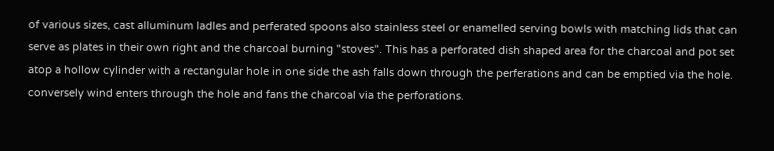of various sizes, cast alluminum ladles and perferated spoons also stainless steel or enamelled serving bowls with matching lids that can serve as plates in their own right and the charcoal burning "stoves". This has a perforated dish shaped area for the charcoal and pot set atop a hollow cylinder with a rectangular hole in one side the ash falls down through the perferations and can be emptied via the hole. conversely wind enters through the hole and fans the charcoal via the perforations.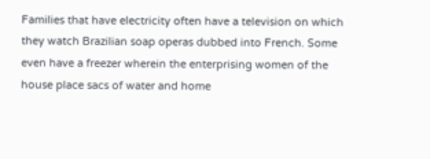Families that have electricity often have a television on which they watch Brazilian soap operas dubbed into French. Some even have a freezer wherein the enterprising women of the house place sacs of water and home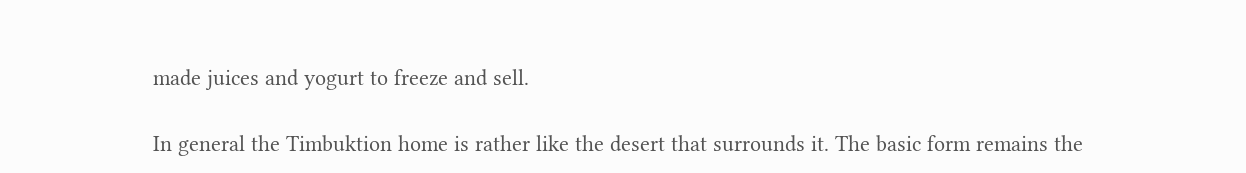made juices and yogurt to freeze and sell.

In general the Timbuktion home is rather like the desert that surrounds it. The basic form remains the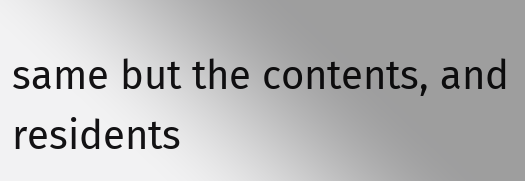same but the contents, and residents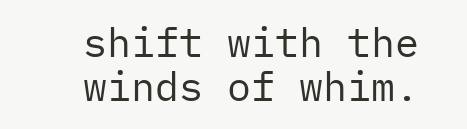shift with the winds of whim.